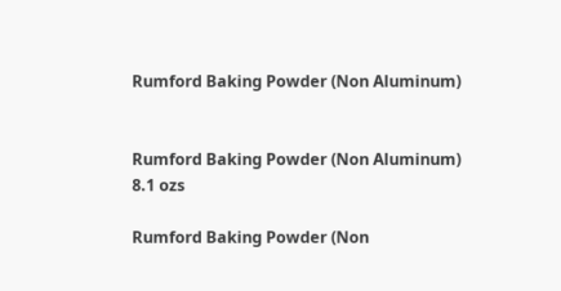Rumford Baking Powder (Non Aluminum)


Rumford Baking Powder (Non Aluminum)
8.1 ozs

Rumford Baking Powder (Non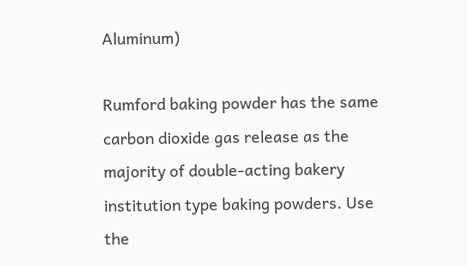Aluminum)

Rumford baking powder has the same carbon dioxide gas release as the majority of double-acting bakery institution type baking powders. Use the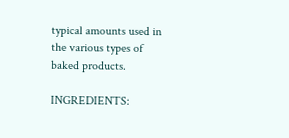typical amounts used in the various types of baked products.

INGREDIENTS: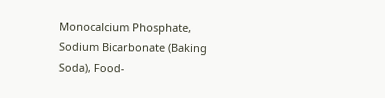Monocalcium Phosphate, Sodium Bicarbonate (Baking Soda), Food-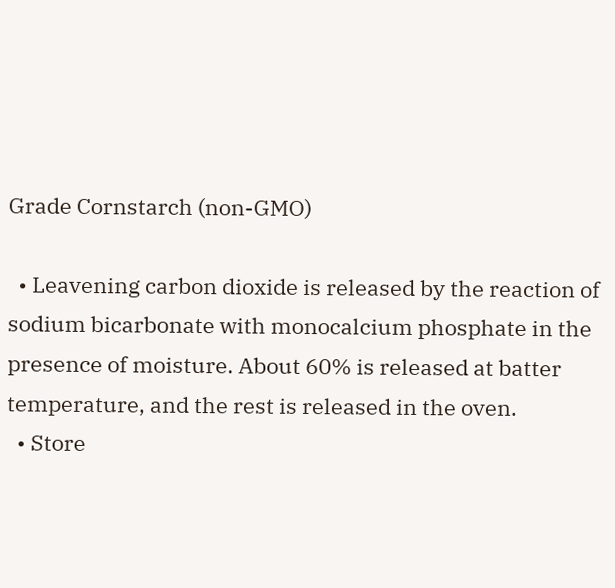Grade Cornstarch (non-GMO)

  • Leavening carbon dioxide is released by the reaction of sodium bicarbonate with monocalcium phosphate in the presence of moisture. About 60% is released at batter temperature, and the rest is released in the oven.
  • Store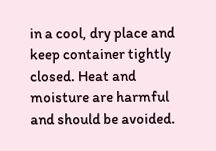in a cool, dry place and keep container tightly closed. Heat and moisture are harmful and should be avoided.